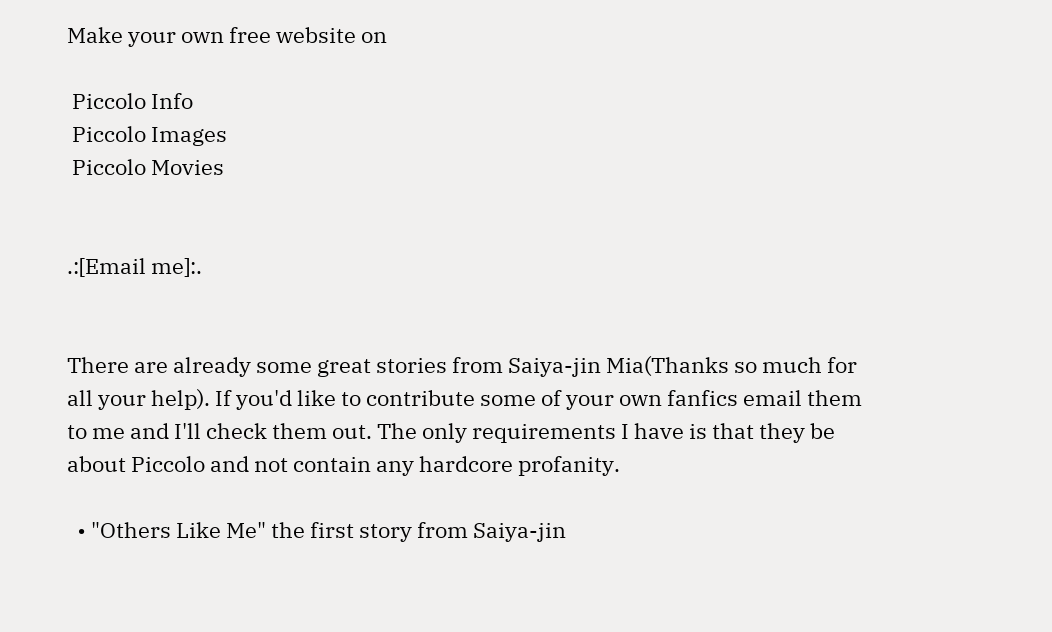Make your own free website on

 Piccolo Info
 Piccolo Images
 Piccolo Movies


.:[Email me]:.


There are already some great stories from Saiya-jin Mia(Thanks so much for all your help). If you'd like to contribute some of your own fanfics email them to me and I'll check them out. The only requirements I have is that they be about Piccolo and not contain any hardcore profanity.

  • "Others Like Me" the first story from Saiya-jin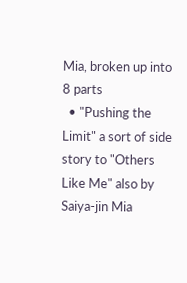Mia, broken up into 8 parts
  • "Pushing the Limit" a sort of side story to "Others Like Me" also by Saiya-jin Mia